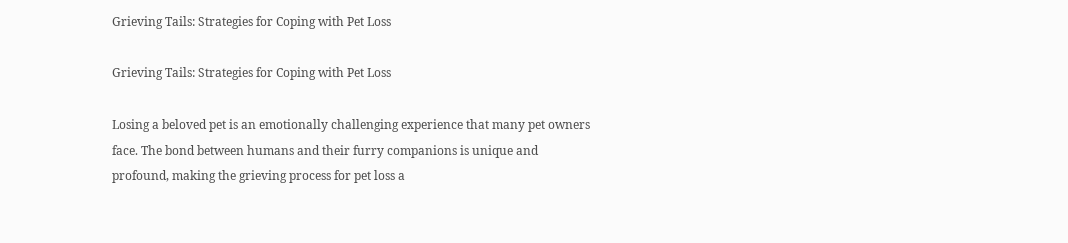Grieving Tails: Strategies for Coping with Pet Loss

Grieving Tails: Strategies for Coping with Pet Loss

Losing a beloved pet is an emotionally challenging experience that many pet owners face. The bond between humans and their furry companions is unique and profound, making the grieving process for pet loss a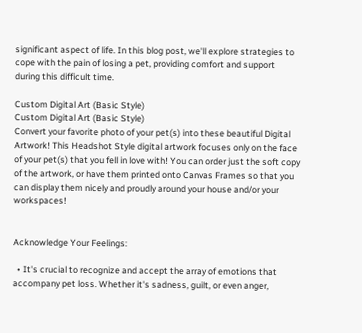significant aspect of life. In this blog post, we'll explore strategies to cope with the pain of losing a pet, providing comfort and support during this difficult time.

Custom Digital Art (Basic Style)
Custom Digital Art (Basic Style)
Convert your favorite photo of your pet(s) into these beautiful Digital Artwork! This Headshot Style digital artwork focuses only on the face of your pet(s) that you fell in love with! You can order just the soft copy of the artwork, or have them printed onto Canvas Frames so that you can display them nicely and proudly around your house and/or your workspaces!


Acknowledge Your Feelings:

  • It's crucial to recognize and accept the array of emotions that accompany pet loss. Whether it's sadness, guilt, or even anger,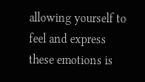allowing yourself to feel and express these emotions is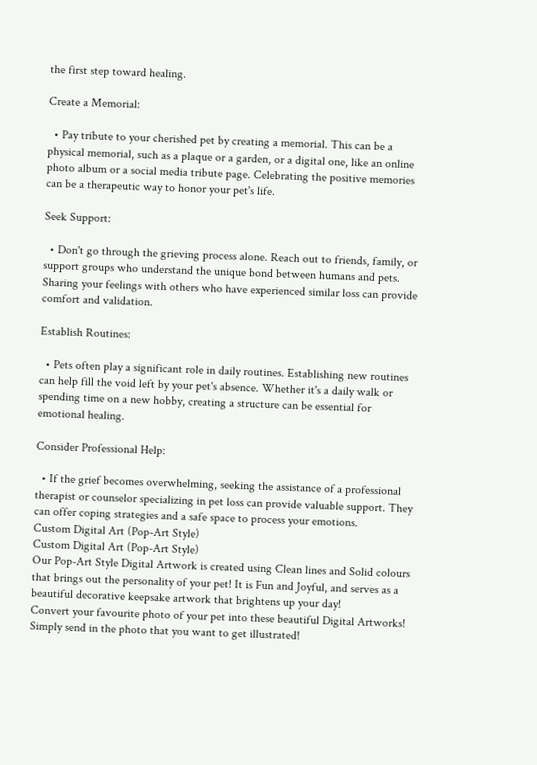the first step toward healing.

Create a Memorial:

  • Pay tribute to your cherished pet by creating a memorial. This can be a physical memorial, such as a plaque or a garden, or a digital one, like an online photo album or a social media tribute page. Celebrating the positive memories can be a therapeutic way to honor your pet's life.

Seek Support:

  • Don't go through the grieving process alone. Reach out to friends, family, or support groups who understand the unique bond between humans and pets. Sharing your feelings with others who have experienced similar loss can provide comfort and validation.

Establish Routines:

  • Pets often play a significant role in daily routines. Establishing new routines can help fill the void left by your pet's absence. Whether it's a daily walk or spending time on a new hobby, creating a structure can be essential for emotional healing.

Consider Professional Help:

  • If the grief becomes overwhelming, seeking the assistance of a professional therapist or counselor specializing in pet loss can provide valuable support. They can offer coping strategies and a safe space to process your emotions.
Custom Digital Art (Pop-Art Style)
Custom Digital Art (Pop-Art Style)
Our Pop-Art Style Digital Artwork is created using Clean lines and Solid colours that brings out the personality of your pet! It is Fun and Joyful, and serves as a beautiful decorative keepsake artwork that brightens up your day!
Convert your favourite photo of your pet into these beautiful Digital Artworks! Simply send in the photo that you want to get illustrated!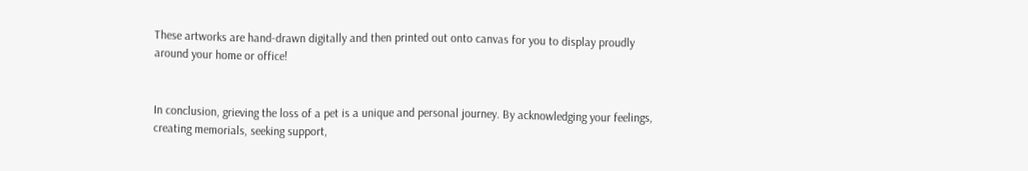These artworks are hand-drawn digitally and then printed out onto canvas for you to display proudly around your home or office!


In conclusion, grieving the loss of a pet is a unique and personal journey. By acknowledging your feelings, creating memorials, seeking support,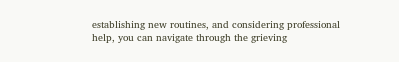establishing new routines, and considering professional help, you can navigate through the grieving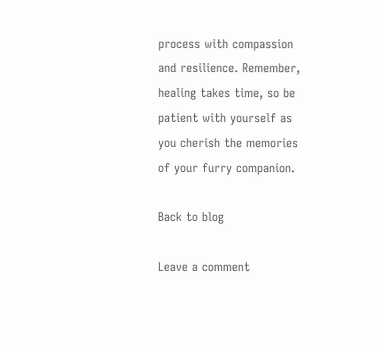process with compassion and resilience. Remember, healing takes time, so be patient with yourself as you cherish the memories of your furry companion.

Back to blog

Leave a comment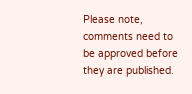Please note, comments need to be approved before they are published.